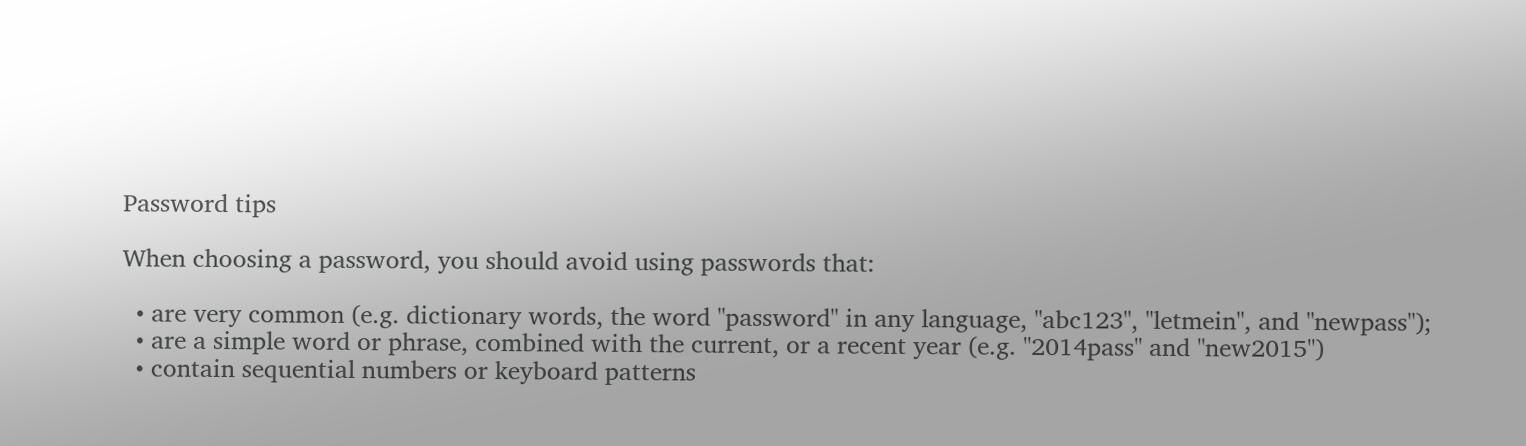Password tips

When choosing a password, you should avoid using passwords that:

  • are very common (e.g. dictionary words, the word "password" in any language, "abc123", "letmein", and "newpass");
  • are a simple word or phrase, combined with the current, or a recent year (e.g. "2014pass" and "new2015")
  • contain sequential numbers or keyboard patterns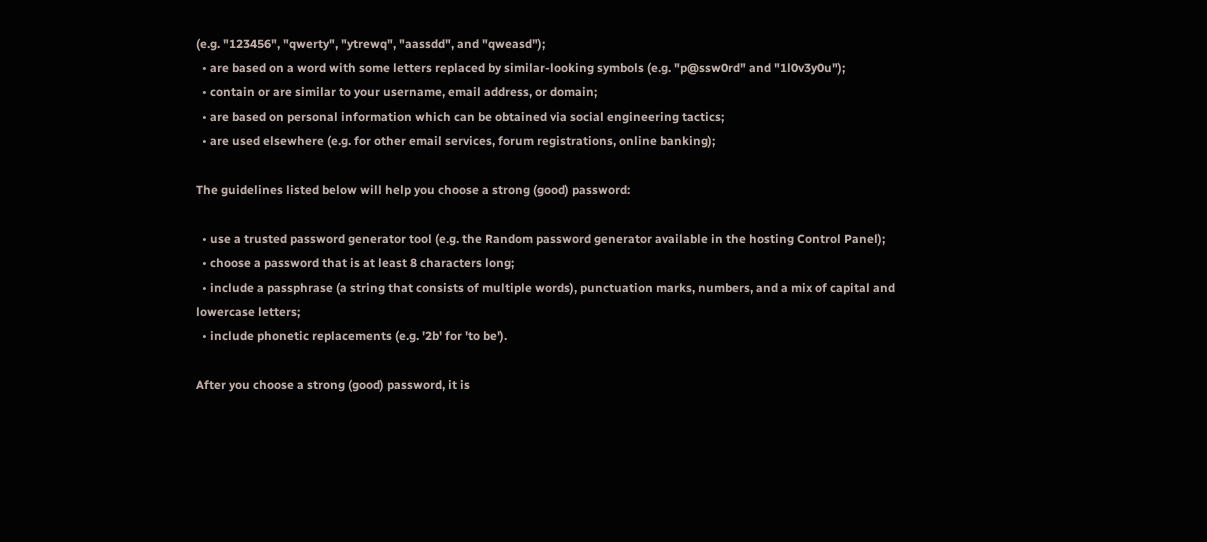(e.g. "123456", "qwerty", "ytrewq", "aassdd", and "qweasd");
  • are based on a word with some letters replaced by similar-looking symbols (e.g. "p@ssw0rd" and "1l0v3y0u");
  • contain or are similar to your username, email address, or domain;
  • are based on personal information which can be obtained via social engineering tactics;
  • are used elsewhere (e.g. for other email services, forum registrations, online banking);

The guidelines listed below will help you choose a strong (good) password:

  • use a trusted password generator tool (e.g. the Random password generator available in the hosting Control Panel);
  • choose a password that is at least 8 characters long;
  • include a passphrase (a string that consists of multiple words), punctuation marks, numbers, and a mix of capital and lowercase letters;
  • include phonetic replacements (e.g. '2b' for 'to be').

After you choose a strong (good) password, it is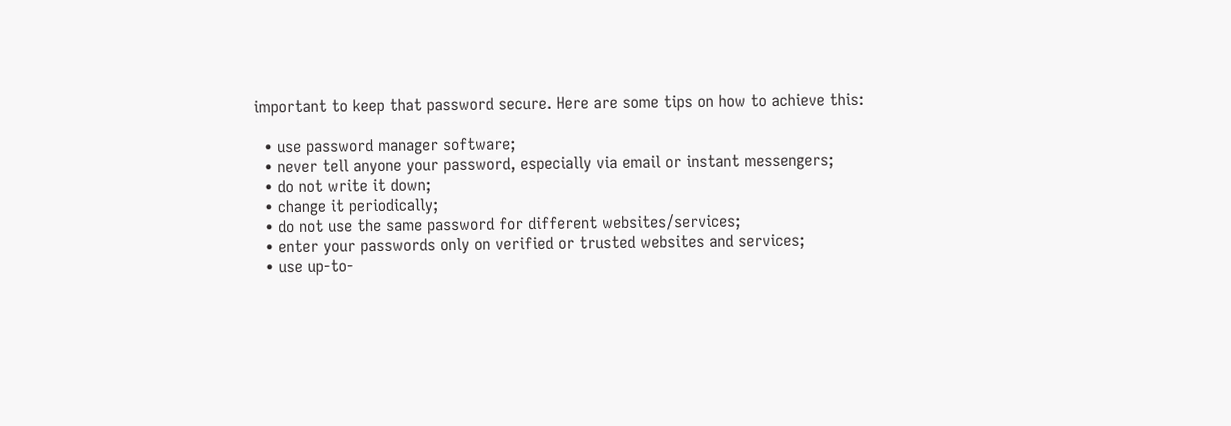important to keep that password secure. Here are some tips on how to achieve this:

  • use password manager software;
  • never tell anyone your password, especially via email or instant messengers;
  • do not write it down;
  • change it periodically;
  • do not use the same password for different websites/services;
  • enter your passwords only on verified or trusted websites and services;
  • use up-to-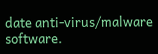date anti-virus/malware software.